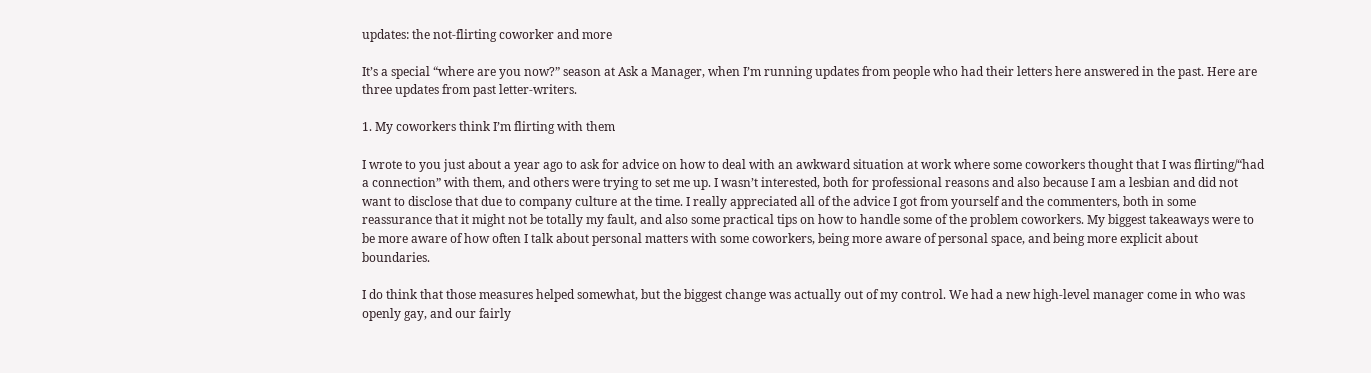updates: the not-flirting coworker and more

It’s a special “where are you now?” season at Ask a Manager, when I’m running updates from people who had their letters here answered in the past. Here are three updates from past letter-writers.

1. My coworkers think I’m flirting with them

I wrote to you just about a year ago to ask for advice on how to deal with an awkward situation at work where some coworkers thought that I was flirting/“had a connection” with them, and others were trying to set me up. I wasn’t interested, both for professional reasons and also because I am a lesbian and did not want to disclose that due to company culture at the time. I really appreciated all of the advice I got from yourself and the commenters, both in some reassurance that it might not be totally my fault, and also some practical tips on how to handle some of the problem coworkers. My biggest takeaways were to be more aware of how often I talk about personal matters with some coworkers, being more aware of personal space, and being more explicit about boundaries.

I do think that those measures helped somewhat, but the biggest change was actually out of my control. We had a new high-level manager come in who was openly gay, and our fairly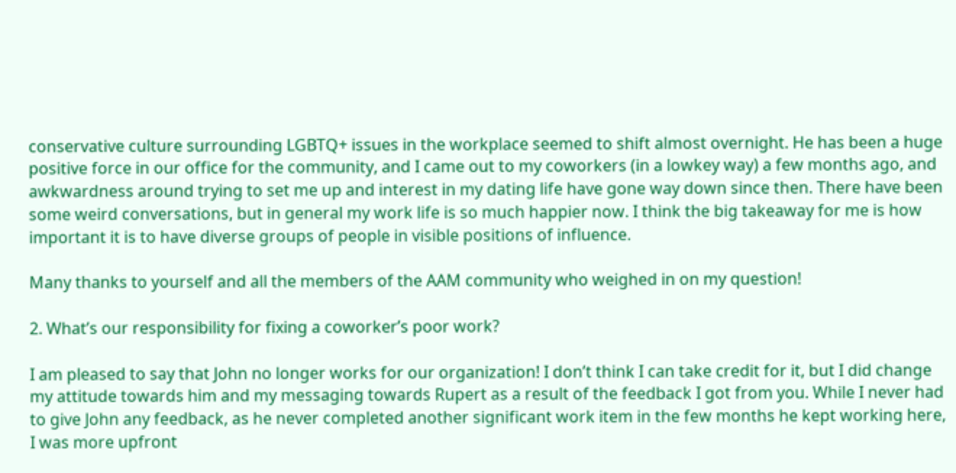conservative culture surrounding LGBTQ+ issues in the workplace seemed to shift almost overnight. He has been a huge positive force in our office for the community, and I came out to my coworkers (in a lowkey way) a few months ago, and awkwardness around trying to set me up and interest in my dating life have gone way down since then. There have been some weird conversations, but in general my work life is so much happier now. I think the big takeaway for me is how important it is to have diverse groups of people in visible positions of influence.

Many thanks to yourself and all the members of the AAM community who weighed in on my question!

2. What’s our responsibility for fixing a coworker’s poor work?

I am pleased to say that John no longer works for our organization! I don’t think I can take credit for it, but I did change my attitude towards him and my messaging towards Rupert as a result of the feedback I got from you. While I never had to give John any feedback, as he never completed another significant work item in the few months he kept working here, I was more upfront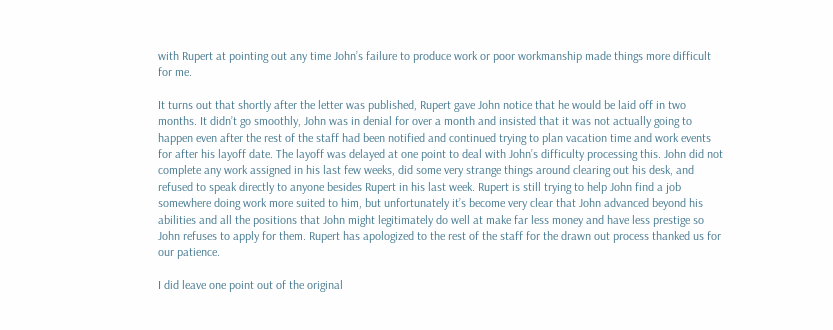with Rupert at pointing out any time John’s failure to produce work or poor workmanship made things more difficult for me.

It turns out that shortly after the letter was published, Rupert gave John notice that he would be laid off in two months. It didn’t go smoothly, John was in denial for over a month and insisted that it was not actually going to happen even after the rest of the staff had been notified and continued trying to plan vacation time and work events for after his layoff date. The layoff was delayed at one point to deal with John’s difficulty processing this. John did not complete any work assigned in his last few weeks, did some very strange things around clearing out his desk, and refused to speak directly to anyone besides Rupert in his last week. Rupert is still trying to help John find a job somewhere doing work more suited to him, but unfortunately it’s become very clear that John advanced beyond his abilities and all the positions that John might legitimately do well at make far less money and have less prestige so John refuses to apply for them. Rupert has apologized to the rest of the staff for the drawn out process thanked us for our patience.

I did leave one point out of the original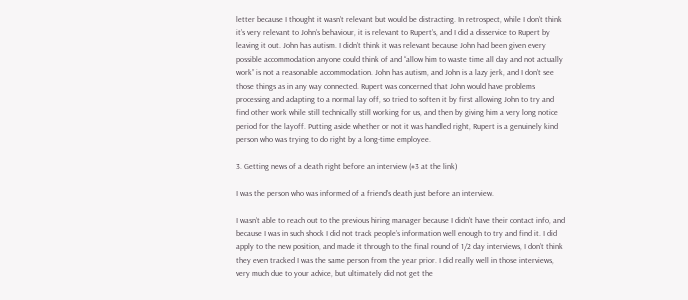letter because I thought it wasn’t relevant but would be distracting. In retrospect, while I don’t think it’s very relevant to John’s behaviour, it is relevant to Rupert’s, and I did a disservice to Rupert by leaving it out. John has autism. I didn’t think it was relevant because John had been given every possible accommodation anyone could think of and “allow him to waste time all day and not actually work” is not a reasonable accommodation. John has autism, and John is a lazy jerk, and I don’t see those things as in any way connected. Rupert was concerned that John would have problems processing and adapting to a normal lay off, so tried to soften it by first allowing John to try and find other work while still technically still working for us, and then by giving him a very long notice period for the layoff. Putting aside whether or not it was handled right, Rupert is a genuinely kind person who was trying to do right by a long-time employee.

3. Getting news of a death right before an interview (#3 at the link)

I was the person who was informed of a friend’s death just before an interview.

I wasn’t able to reach out to the previous hiring manager because I didn’t have their contact info, and because I was in such shock I did not track people’s information well enough to try and find it. I did apply to the new position, and made it through to the final round of 1/2 day interviews, I don’t think they even tracked I was the same person from the year prior. I did really well in those interviews, very much due to your advice, but ultimately did not get the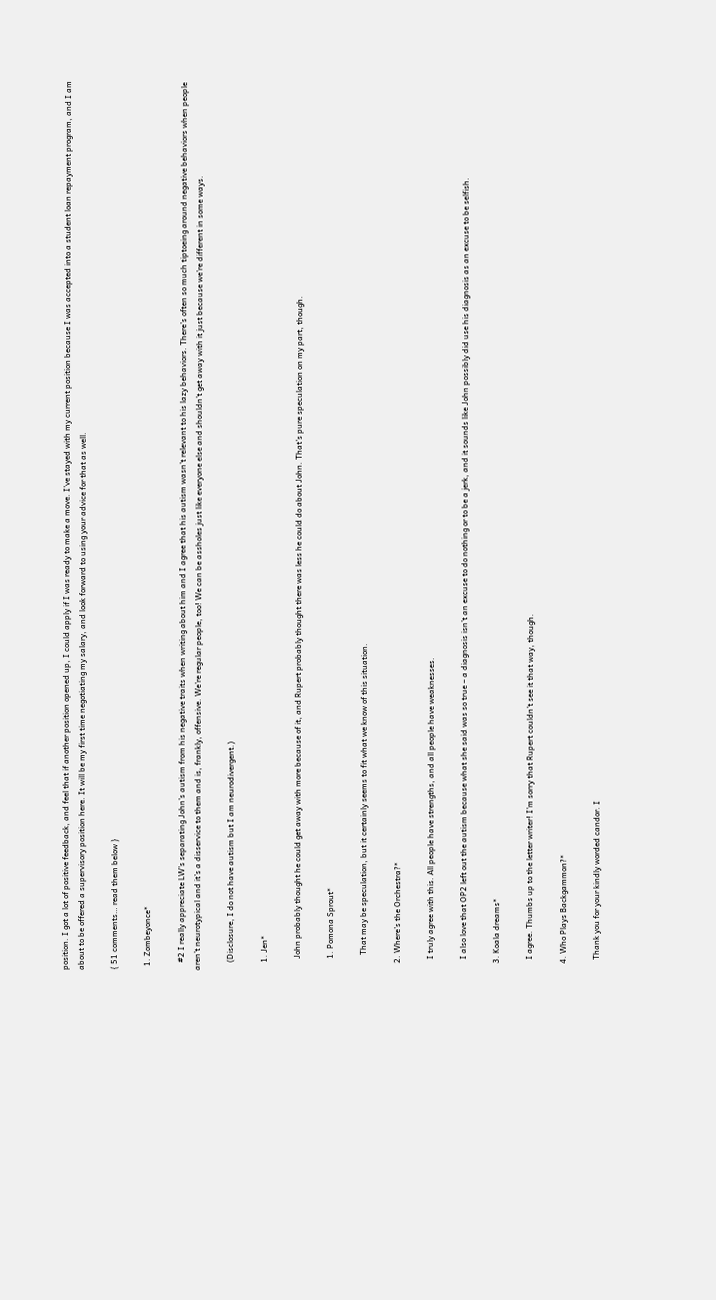position. I got a lot of positive feedback, and feel that if another position opened up, I could apply if I was ready to make a move. I’ve stayed with my current position because I was accepted into a student loan repayment program, and I am about to be offered a supervisory position here. It will be my first time negotiating my salary, and look forward to using your advice for that as well.

{ 51 comments… read them below }

  1. Zombeyonce*

    #2 I really appreciate LW’s separating John’s autism from his negative traits when writing about him and I agree that his autism wasn’t relevant to his lazy behaviors. There’s often so much tiptoeing around negative behaviors when people aren’t neurotypical and it’s a disservice to them and is, frankly, offensive. We’re regular people, too! We can be assholes just like everyone else and shouldn’t get away with it just because we’re different in some ways.

    (Disclosure, I do not have autism but I am neurodivergent.)

    1. Jen*

      John probably thought he could get away with more because of it, and Rupert probably thought there was less he could do about John. That’s pure speculation on my part, though.

      1. Pomona Sprout*

        That may be speculation, but it certainly seems to fit what we know of this situation.

    2. Where’s the Orchestra?*

      I truly agree with this. All people have strengths, and all people have weaknesses.

      I also love that OP2 left out the autism because what she said was so true – a diagnosis isn’t an excuse to do nothing or to be a jerk, and it sounds like John possibly did use his diagnosis as an excuse to be selfish.

    3. Koala dreams*

      I agree. Thumbs up to the letter writer! I’m sorry that Rupert couldn’t see it that way, though.

    4. Who Plays Backgammon?*

      Thank you for your kindly worded candor. I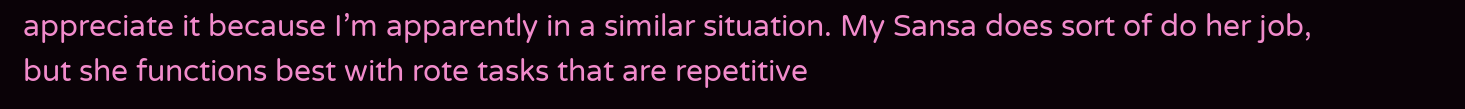appreciate it because I’m apparently in a similar situation. My Sansa does sort of do her job, but she functions best with rote tasks that are repetitive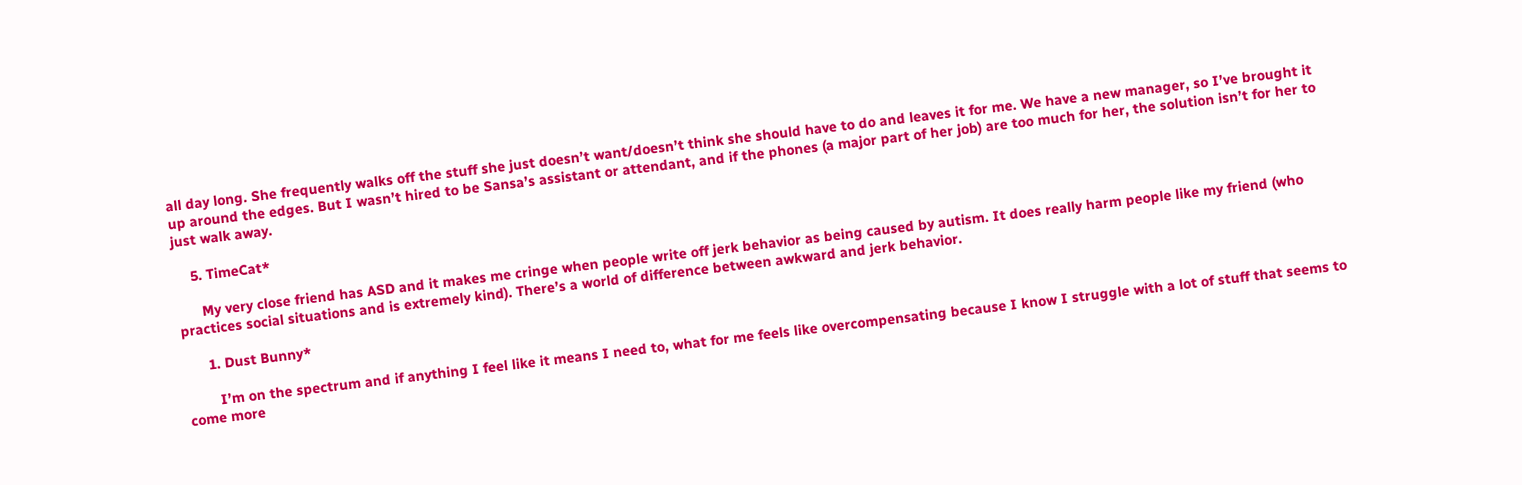all day long. She frequently walks off the stuff she just doesn’t want/doesn’t think she should have to do and leaves it for me. We have a new manager, so I’ve brought it up around the edges. But I wasn’t hired to be Sansa’s assistant or attendant, and if the phones (a major part of her job) are too much for her, the solution isn’t for her to just walk away.

    5. TimeCat*

      My very close friend has ASD and it makes me cringe when people write off jerk behavior as being caused by autism. It does really harm people like my friend (who practices social situations and is extremely kind). There’s a world of difference between awkward and jerk behavior.

      1. Dust Bunny*

        I’m on the spectrum and if anything I feel like it means I need to, what for me feels like overcompensating because I know I struggle with a lot of stuff that seems to come more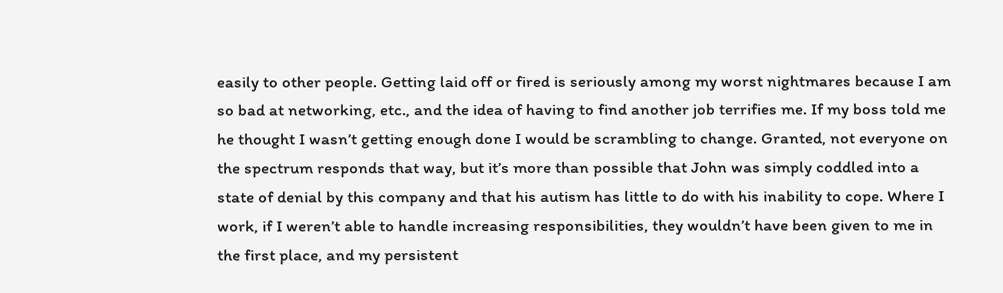easily to other people. Getting laid off or fired is seriously among my worst nightmares because I am so bad at networking, etc., and the idea of having to find another job terrifies me. If my boss told me he thought I wasn’t getting enough done I would be scrambling to change. Granted, not everyone on the spectrum responds that way, but it’s more than possible that John was simply coddled into a state of denial by this company and that his autism has little to do with his inability to cope. Where I work, if I weren’t able to handle increasing responsibilities, they wouldn’t have been given to me in the first place, and my persistent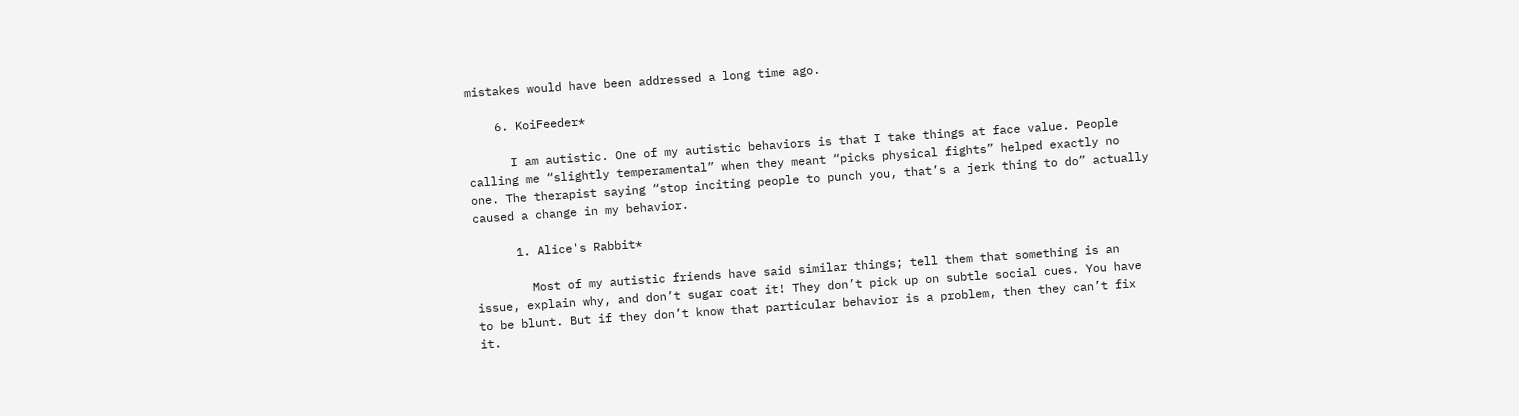mistakes would have been addressed a long time ago.

    6. KoiFeeder*

      I am autistic. One of my autistic behaviors is that I take things at face value. People calling me “slightly temperamental” when they meant “picks physical fights” helped exactly no one. The therapist saying “stop inciting people to punch you, that’s a jerk thing to do” actually caused a change in my behavior.

      1. Alice's Rabbit*

        Most of my autistic friends have said similar things; tell them that something is an issue, explain why, and don’t sugar coat it! They don’t pick up on subtle social cues. You have to be blunt. But if they don’t know that particular behavior is a problem, then they can’t fix it.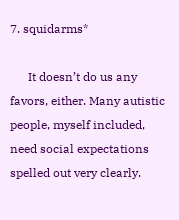7. squidarms*

      It doesn’t do us any favors, either. Many autistic people, myself included, need social expectations spelled out very clearly.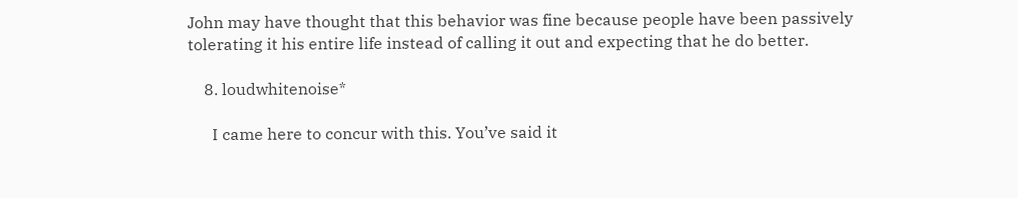John may have thought that this behavior was fine because people have been passively tolerating it his entire life instead of calling it out and expecting that he do better.

    8. loudwhitenoise*

      I came here to concur with this. You’ve said it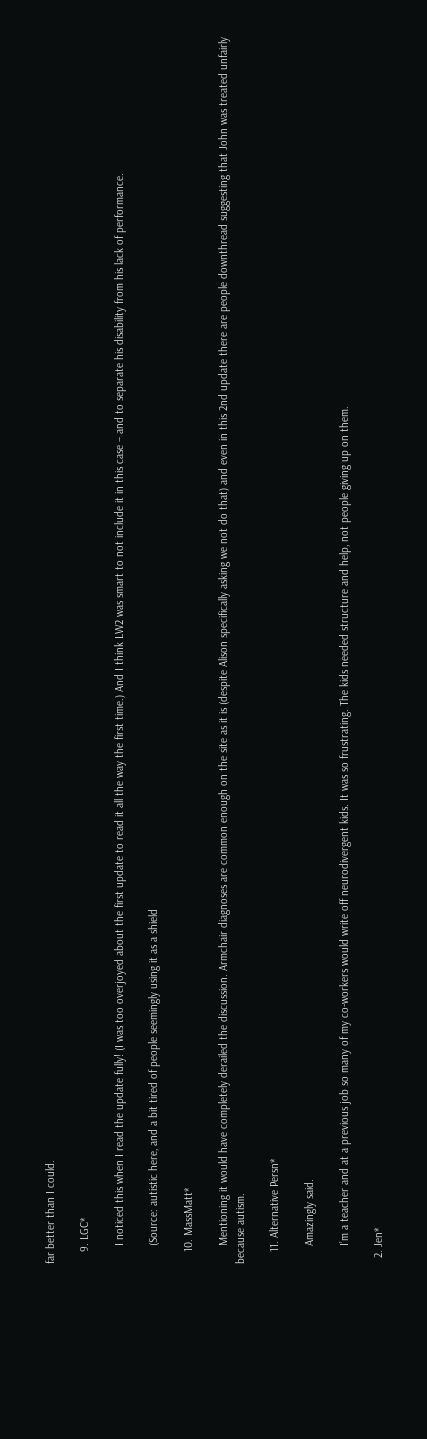far better than I could.

    9. LGC*

      I noticed this when I read the update fully! (I was too overjoyed about the first update to read it all the way the first time.) And I think LW2 was smart to not include it in this case – and to separate his disability from his lack of performance.

      (Source: autistic here, and a bit tired of people seemingly using it as a shield

    10. MassMatt*

      Mentioning it would have completely derailed the discussion. Armchair diagnoses are common enough on the site as it is (despite Alison specifically asking we not do that) and even in this 2nd update there are people downthread suggesting that John was treated unfairly because autism.

    11. Alternative Persn*

      Amazingly said.

      I’m a teacher and at a previous job so many of my co-workers would write off neurodivergent kids. It was so frustrating. The kids needed structure and help, not people giving up on them.

  2. Jen*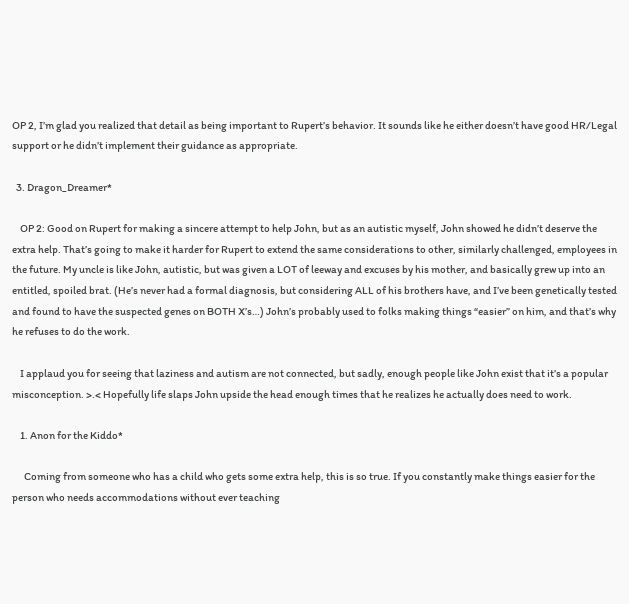OP 2, I’m glad you realized that detail as being important to Rupert’s behavior. It sounds like he either doesn’t have good HR/Legal support or he didn’t implement their guidance as appropriate.

  3. Dragon_Dreamer*

    OP 2: Good on Rupert for making a sincere attempt to help John, but as an autistic myself, John showed he didn’t deserve the extra help. That’s going to make it harder for Rupert to extend the same considerations to other, similarly challenged, employees in the future. My uncle is like John, autistic, but was given a LOT of leeway and excuses by his mother, and basically grew up into an entitled, spoiled brat. (He’s never had a formal diagnosis, but considering ALL of his brothers have, and I’ve been genetically tested and found to have the suspected genes on BOTH X’s…) John’s probably used to folks making things “easier” on him, and that’s why he refuses to do the work.

    I applaud you for seeing that laziness and autism are not connected, but sadly, enough people like John exist that it’s a popular misconception. >.< Hopefully life slaps John upside the head enough times that he realizes he actually does need to work.

    1. Anon for the Kiddo*

      Coming from someone who has a child who gets some extra help, this is so true. If you constantly make things easier for the person who needs accommodations without ever teaching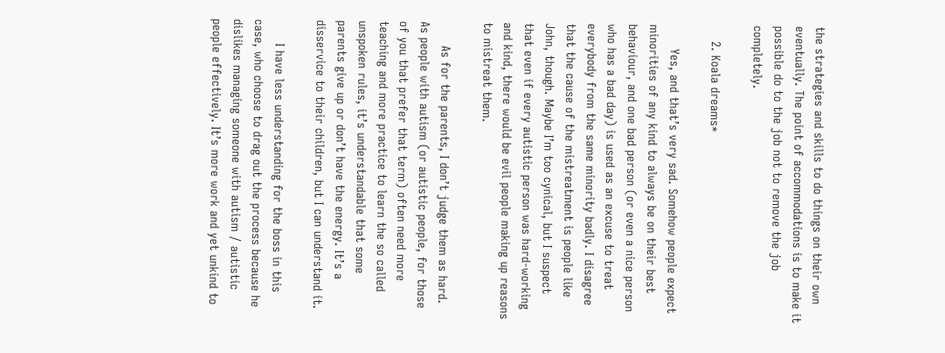the strategies and skills to do things on their own eventually. The point of accommodations is to make it possible do to the job not to remove the job completely.

    2. Koala dreams*

      Yes, and that’s very sad. Somehow people expect minorities of any kind to always be on their best behaviour, and one bad person (or even a nice person who has a bad day) is used as an excuse to treat everybody from the same minority badly. I disagree that the cause of the mistreatment is people like John, though. Maybe I’m too cynical, but I suspect that even if every autistic person was hard-working and kind, there would be evil people making up reasons to mistreat them.

      As for the parents, I don’t judge them as hard. As people with autism (or autistic people, for those of you that prefer that term) often need more teaching and more practice to learn the so called unspoken rules, it’s understandable that some parents give up or don’t have the energy. It’s a disservice to their children, but I can understand it.

      I have less understanding for the boss in this case, who choose to drag out the process because he dislikes managing someone with autism / autistic people effectively. It’s more work and yet unkind to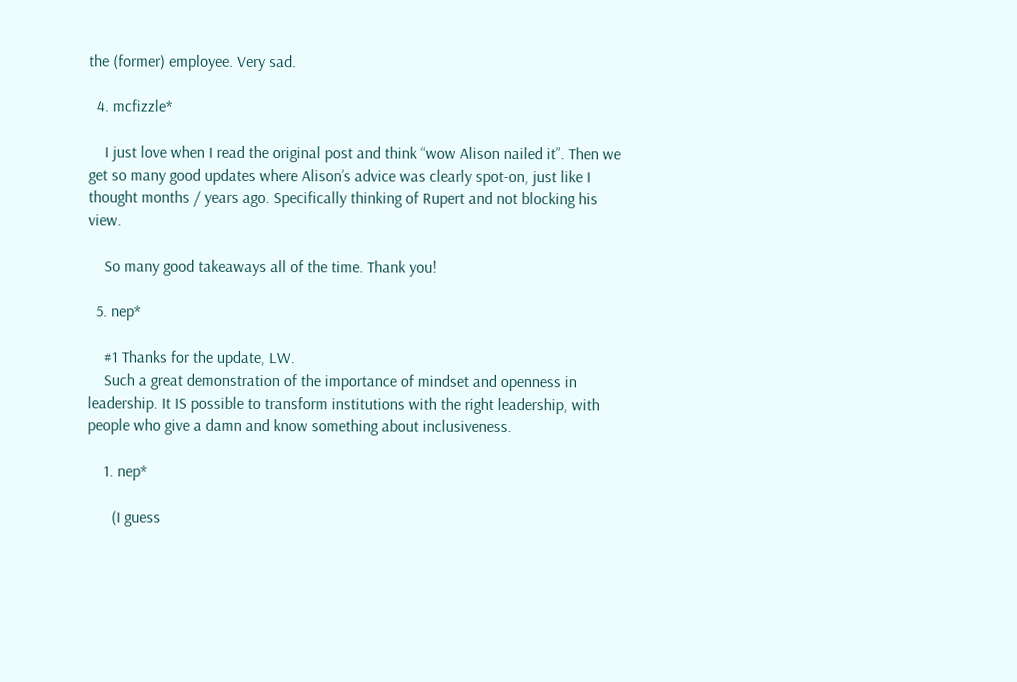the (former) employee. Very sad.

  4. mcfizzle*

    I just love when I read the original post and think “wow Alison nailed it”. Then we get so many good updates where Alison’s advice was clearly spot-on, just like I thought months / years ago. Specifically thinking of Rupert and not blocking his view.

    So many good takeaways all of the time. Thank you!

  5. nep*

    #1 Thanks for the update, LW.
    Such a great demonstration of the importance of mindset and openness in leadership. It IS possible to transform institutions with the right leadership, with people who give a damn and know something about inclusiveness.

    1. nep*

      (I guess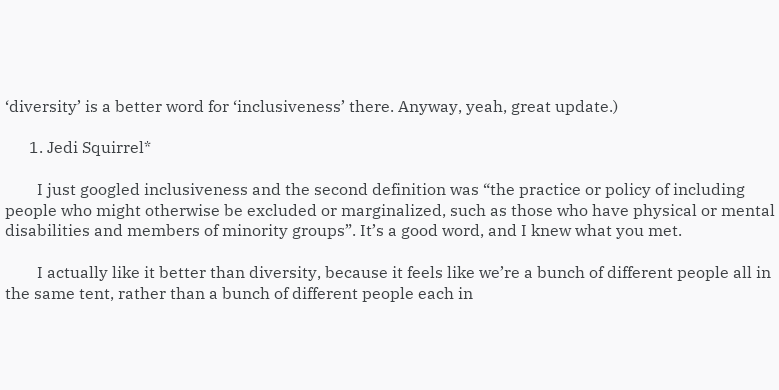‘diversity’ is a better word for ‘inclusiveness’ there. Anyway, yeah, great update.)

      1. Jedi Squirrel*

        I just googled inclusiveness and the second definition was “the practice or policy of including people who might otherwise be excluded or marginalized, such as those who have physical or mental disabilities and members of minority groups”. It’s a good word, and I knew what you met.

        I actually like it better than diversity, because it feels like we’re a bunch of different people all in the same tent, rather than a bunch of different people each in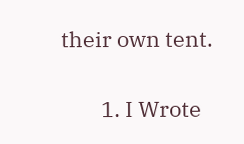their own tent.

        1. I Wrote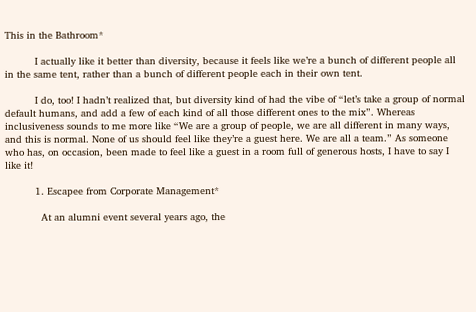This in the Bathroom*

          I actually like it better than diversity, because it feels like we’re a bunch of different people all in the same tent, rather than a bunch of different people each in their own tent.

          I do, too! I hadn’t realized that, but diversity kind of had the vibe of “let’s take a group of normal default humans, and add a few of each kind of all those different ones to the mix”. Whereas inclusiveness sounds to me more like “We are a group of people, we are all different in many ways, and this is normal. None of us should feel like they’re a guest here. We are all a team.” As someone who has, on occasion, been made to feel like a guest in a room full of generous hosts, I have to say I like it!

          1. Escapee from Corporate Management*

            At an alumni event several years ago, the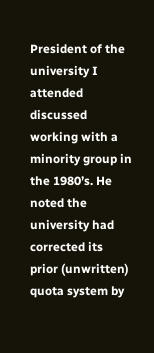President of the university I attended discussed working with a minority group in the 1980’s. He noted the university had corrected its prior (unwritten) quota system by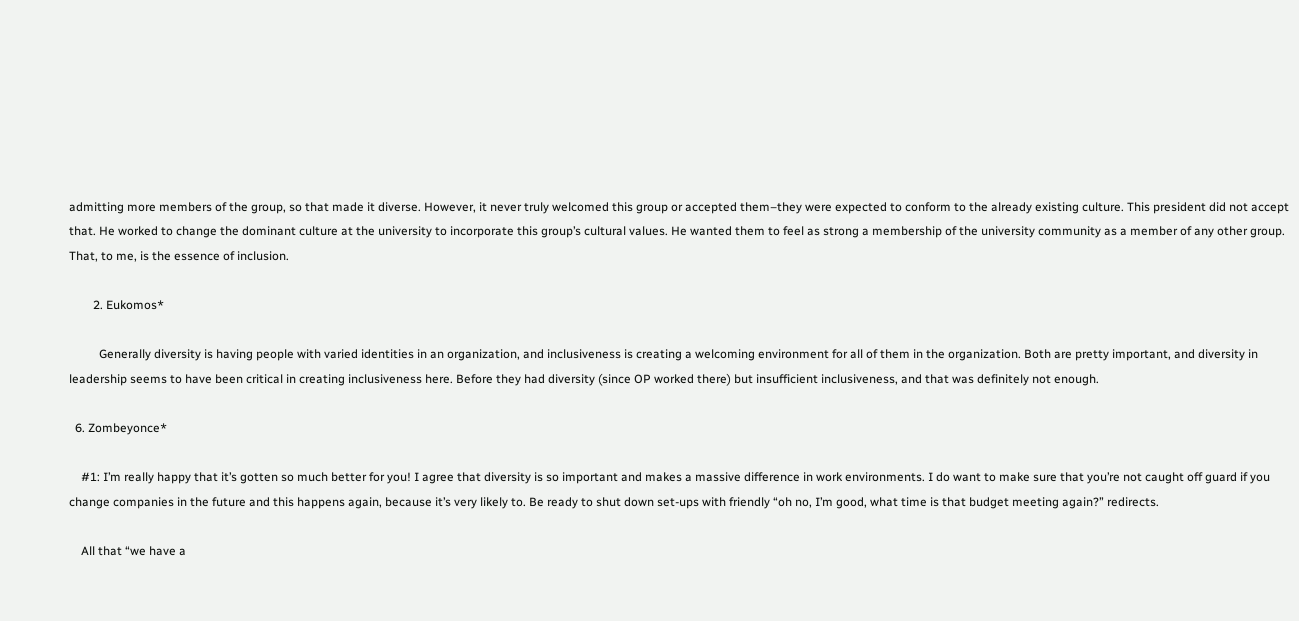admitting more members of the group, so that made it diverse. However, it never truly welcomed this group or accepted them–they were expected to conform to the already existing culture. This president did not accept that. He worked to change the dominant culture at the university to incorporate this group’s cultural values. He wanted them to feel as strong a membership of the university community as a member of any other group. That, to me, is the essence of inclusion.

        2. Eukomos*

          Generally diversity is having people with varied identities in an organization, and inclusiveness is creating a welcoming environment for all of them in the organization. Both are pretty important, and diversity in leadership seems to have been critical in creating inclusiveness here. Before they had diversity (since OP worked there) but insufficient inclusiveness, and that was definitely not enough.

  6. Zombeyonce*

    #1: I’m really happy that it’s gotten so much better for you! I agree that diversity is so important and makes a massive difference in work environments. I do want to make sure that you’re not caught off guard if you change companies in the future and this happens again, because it’s very likely to. Be ready to shut down set-ups with friendly “oh no, I’m good, what time is that budget meeting again?” redirects.

    All that “we have a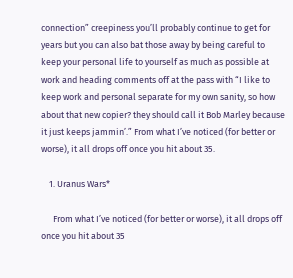connection” creepiness you’ll probably continue to get for years but you can also bat those away by being careful to keep your personal life to yourself as much as possible at work and heading comments off at the pass with “I like to keep work and personal separate for my own sanity, so how about that new copier? they should call it Bob Marley because it just keeps jammin’.” From what I’ve noticed (for better or worse), it all drops off once you hit about 35.

    1. Uranus Wars*

      From what I’ve noticed (for better or worse), it all drops off once you hit about 35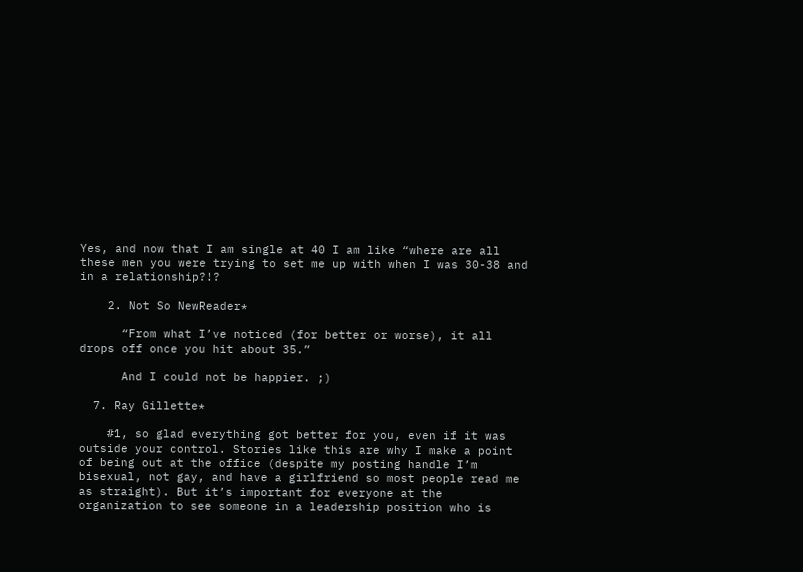Yes, and now that I am single at 40 I am like “where are all these men you were trying to set me up with when I was 30-38 and in a relationship?!?

    2. Not So NewReader*

      “From what I’ve noticed (for better or worse), it all drops off once you hit about 35.”

      And I could not be happier. ;)

  7. Ray Gillette*

    #1, so glad everything got better for you, even if it was outside your control. Stories like this are why I make a point of being out at the office (despite my posting handle I’m bisexual, not gay, and have a girlfriend so most people read me as straight). But it’s important for everyone at the organization to see someone in a leadership position who is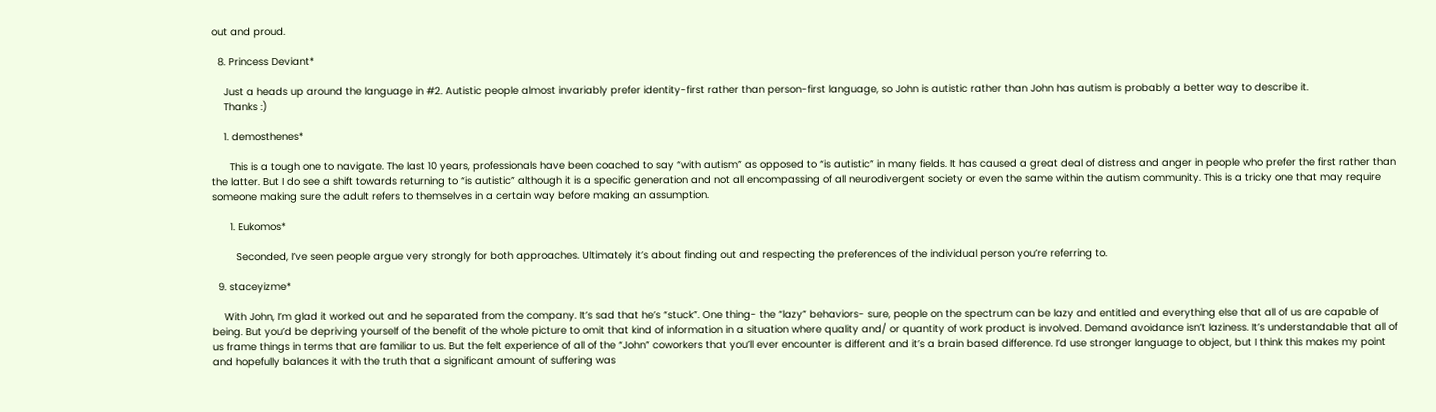out and proud.

  8. Princess Deviant*

    Just a heads up around the language in #2. Autistic people almost invariably prefer identity-first rather than person-first language, so John is autistic rather than John has autism is probably a better way to describe it.
    Thanks :)

    1. demosthenes*

      This is a tough one to navigate. The last 10 years, professionals have been coached to say “with autism” as opposed to “is autistic” in many fields. It has caused a great deal of distress and anger in people who prefer the first rather than the latter. But I do see a shift towards returning to “is autistic” although it is a specific generation and not all encompassing of all neurodivergent society or even the same within the autism community. This is a tricky one that may require someone making sure the adult refers to themselves in a certain way before making an assumption.

      1. Eukomos*

        Seconded, I’ve seen people argue very strongly for both approaches. Ultimately it’s about finding out and respecting the preferences of the individual person you’re referring to.

  9. staceyizme*

    With John, I’m glad it worked out and he separated from the company. It’s sad that he’s “stuck”. One thing- the “lazy” behaviors- sure, people on the spectrum can be lazy and entitled and everything else that all of us are capable of being. But you’d be depriving yourself of the benefit of the whole picture to omit that kind of information in a situation where quality and/ or quantity of work product is involved. Demand avoidance isn’t laziness. It’s understandable that all of us frame things in terms that are familiar to us. But the felt experience of all of the “John” coworkers that you’ll ever encounter is different and it’s a brain based difference. I’d use stronger language to object, but I think this makes my point and hopefully balances it with the truth that a significant amount of suffering was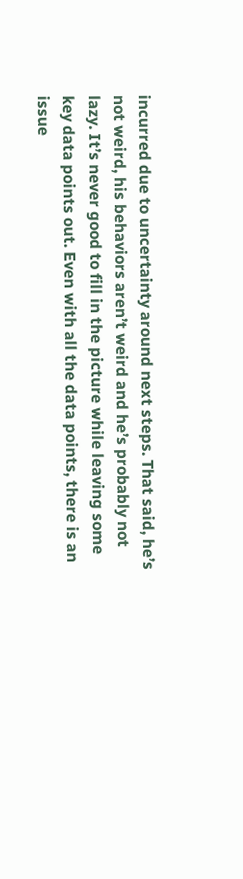incurred due to uncertainty around next steps. That said, he’s not weird, his behaviors aren’t weird and he’s probably not lazy. It’s never good to fill in the picture while leaving some key data points out. Even with all the data points, there is an issue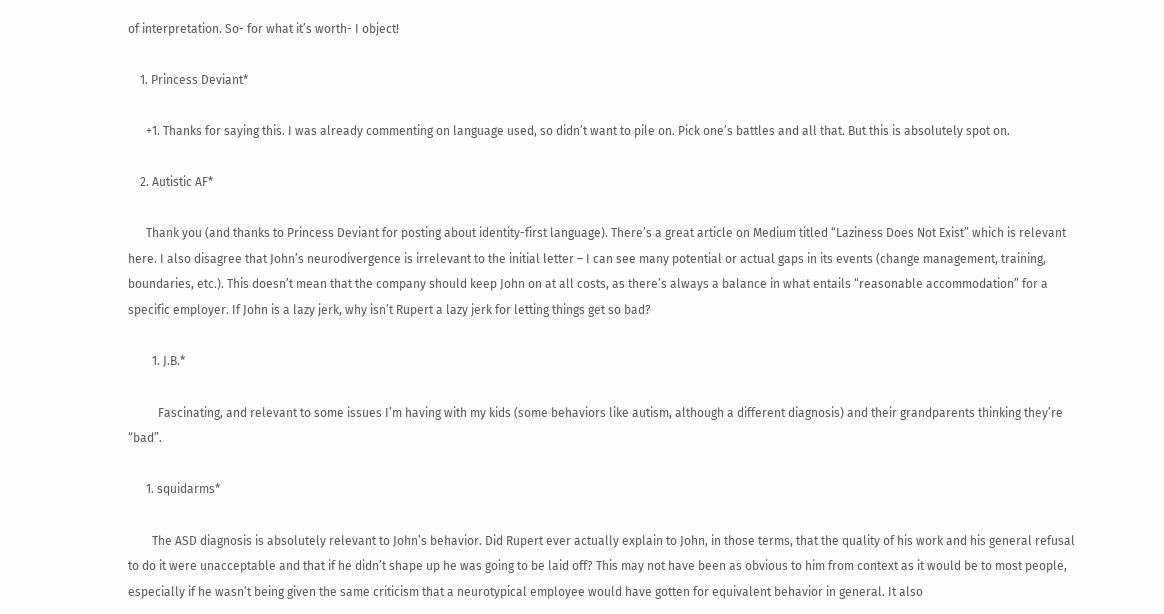of interpretation. So- for what it’s worth- I object!

    1. Princess Deviant*

      +1. Thanks for saying this. I was already commenting on language used, so didn’t want to pile on. Pick one’s battles and all that. But this is absolutely spot on.

    2. Autistic AF*

      Thank you (and thanks to Princess Deviant for posting about identity-first language). There’s a great article on Medium titled “Laziness Does Not Exist” which is relevant here. I also disagree that John’s neurodivergence is irrelevant to the initial letter – I can see many potential or actual gaps in its events (change management, training, boundaries, etc.). This doesn’t mean that the company should keep John on at all costs, as there’s always a balance in what entails “reasonable accommodation” for a specific employer. If John is a lazy jerk, why isn’t Rupert a lazy jerk for letting things get so bad?

        1. J.B.*

          Fascinating, and relevant to some issues I’m having with my kids (some behaviors like autism, although a different diagnosis) and their grandparents thinking they’re “bad”.

      1. squidarms*

        The ASD diagnosis is absolutely relevant to John’s behavior. Did Rupert ever actually explain to John, in those terms, that the quality of his work and his general refusal to do it were unacceptable and that if he didn’t shape up he was going to be laid off? This may not have been as obvious to him from context as it would be to most people, especially if he wasn’t being given the same criticism that a neurotypical employee would have gotten for equivalent behavior in general. It also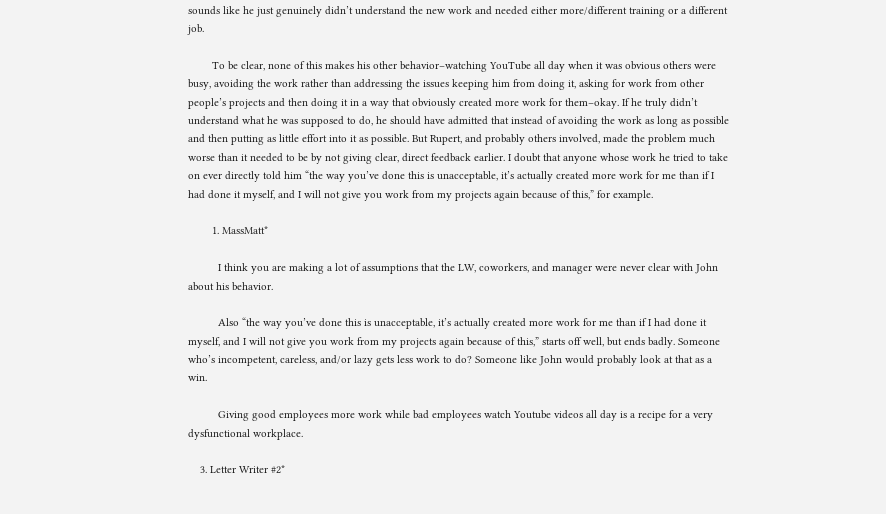sounds like he just genuinely didn’t understand the new work and needed either more/different training or a different job.

        To be clear, none of this makes his other behavior–watching YouTube all day when it was obvious others were busy, avoiding the work rather than addressing the issues keeping him from doing it, asking for work from other people’s projects and then doing it in a way that obviously created more work for them–okay. If he truly didn’t understand what he was supposed to do, he should have admitted that instead of avoiding the work as long as possible and then putting as little effort into it as possible. But Rupert, and probably others involved, made the problem much worse than it needed to be by not giving clear, direct feedback earlier. I doubt that anyone whose work he tried to take on ever directly told him “the way you’ve done this is unacceptable, it’s actually created more work for me than if I had done it myself, and I will not give you work from my projects again because of this,” for example.

        1. MassMatt*

          I think you are making a lot of assumptions that the LW, coworkers, and manager were never clear with John about his behavior.

          Also “the way you’ve done this is unacceptable, it’s actually created more work for me than if I had done it myself, and I will not give you work from my projects again because of this,” starts off well, but ends badly. Someone who’s incompetent, careless, and/or lazy gets less work to do? Someone like John would probably look at that as a win.

          Giving good employees more work while bad employees watch Youtube videos all day is a recipe for a very dysfunctional workplace.

    3. Letter Writer #2*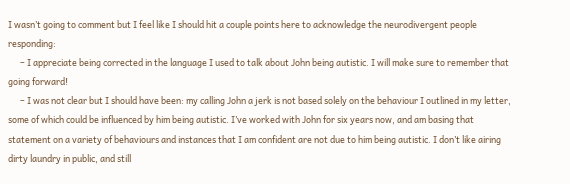I wasn’t going to comment but I feel like I should hit a couple points here to acknowledge the neurodivergent people responding:
      – I appreciate being corrected in the language I used to talk about John being autistic. I will make sure to remember that going forward!
      – I was not clear but I should have been: my calling John a jerk is not based solely on the behaviour I outlined in my letter, some of which could be influenced by him being autistic. I’ve worked with John for six years now, and am basing that statement on a variety of behaviours and instances that I am confident are not due to him being autistic. I don’t like airing dirty laundry in public, and still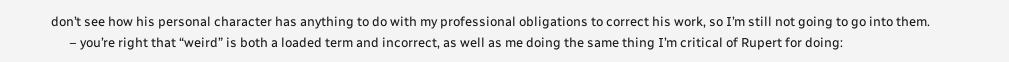don’t see how his personal character has anything to do with my professional obligations to correct his work, so I’m still not going to go into them.
      – you’re right that “weird” is both a loaded term and incorrect, as well as me doing the same thing I’m critical of Rupert for doing: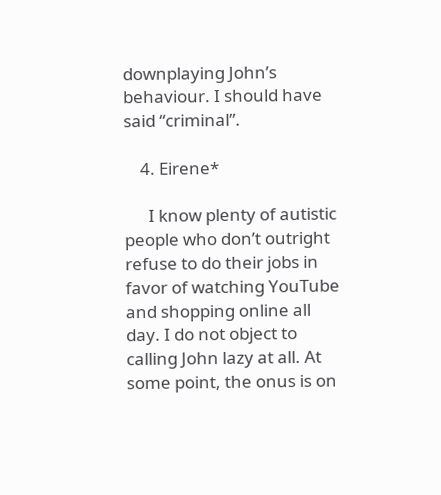downplaying John’s behaviour. I should have said “criminal”.

    4. Eirene*

      I know plenty of autistic people who don’t outright refuse to do their jobs in favor of watching YouTube and shopping online all day. I do not object to calling John lazy at all. At some point, the onus is on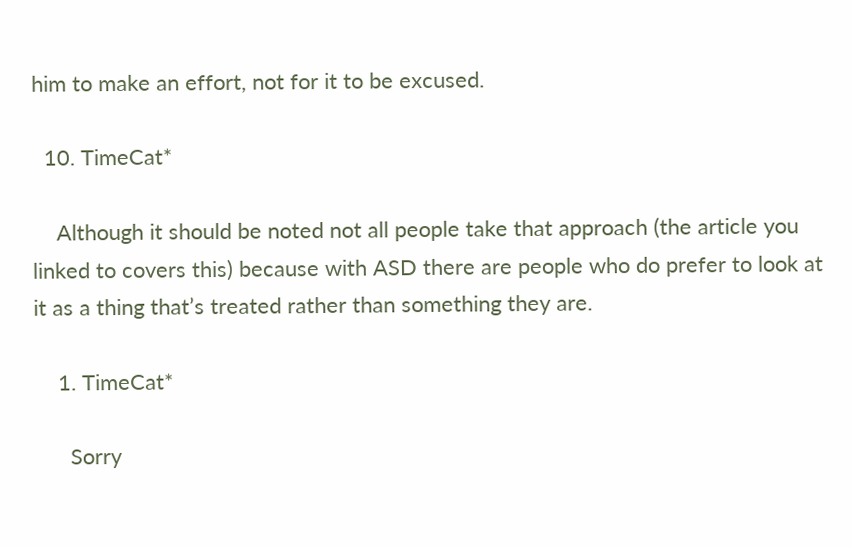him to make an effort, not for it to be excused.

  10. TimeCat*

    Although it should be noted not all people take that approach (the article you linked to covers this) because with ASD there are people who do prefer to look at it as a thing that’s treated rather than something they are.

    1. TimeCat*

      Sorry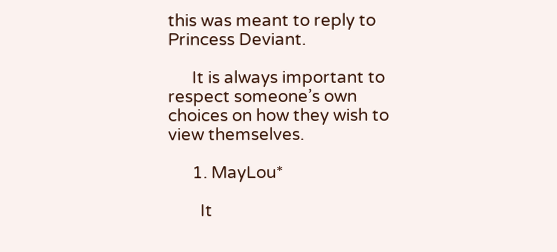this was meant to reply to Princess Deviant.

      It is always important to respect someone’s own choices on how they wish to view themselves.

      1. MayLou*

        It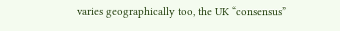varies geographically too, the UK “consensus”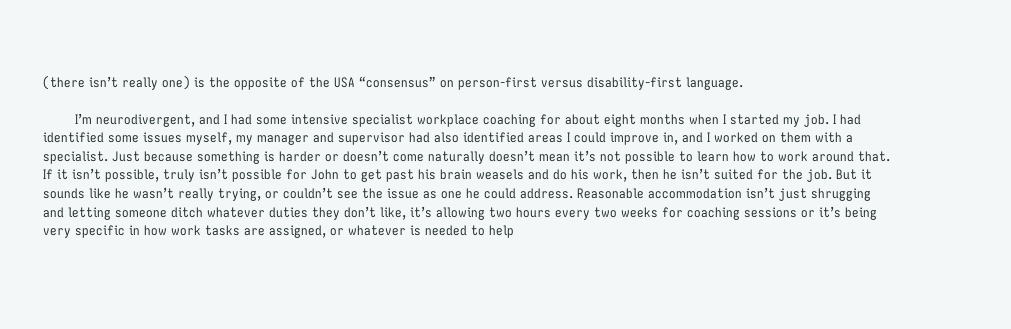(there isn’t really one) is the opposite of the USA “consensus” on person-first versus disability-first language.

        I’m neurodivergent, and I had some intensive specialist workplace coaching for about eight months when I started my job. I had identified some issues myself, my manager and supervisor had also identified areas I could improve in, and I worked on them with a specialist. Just because something is harder or doesn’t come naturally doesn’t mean it’s not possible to learn how to work around that. If it isn’t possible, truly isn’t possible for John to get past his brain weasels and do his work, then he isn’t suited for the job. But it sounds like he wasn’t really trying, or couldn’t see the issue as one he could address. Reasonable accommodation isn’t just shrugging and letting someone ditch whatever duties they don’t like, it’s allowing two hours every two weeks for coaching sessions or it’s being very specific in how work tasks are assigned, or whatever is needed to help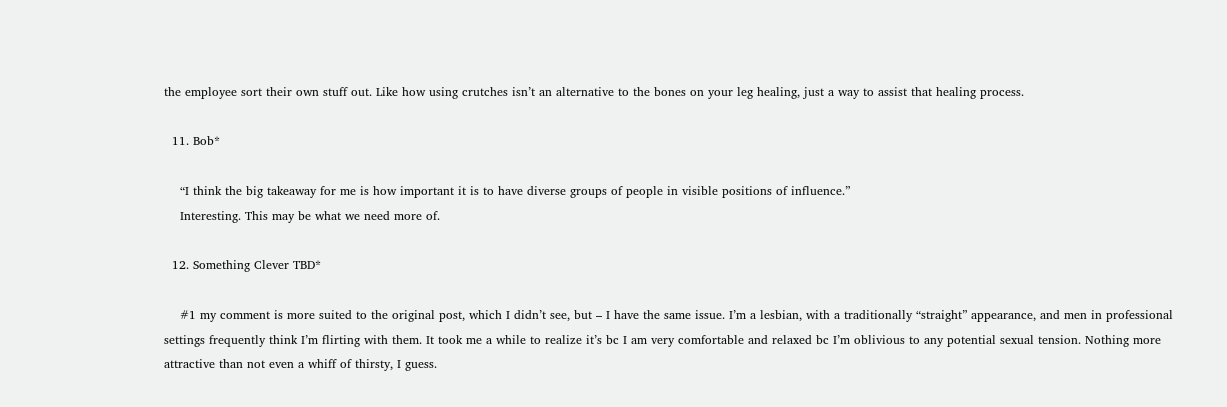the employee sort their own stuff out. Like how using crutches isn’t an alternative to the bones on your leg healing, just a way to assist that healing process.

  11. Bob*

    “I think the big takeaway for me is how important it is to have diverse groups of people in visible positions of influence.”
    Interesting. This may be what we need more of.

  12. Something Clever TBD*

    #1 my comment is more suited to the original post, which I didn’t see, but – I have the same issue. I’m a lesbian, with a traditionally “straight” appearance, and men in professional settings frequently think I’m flirting with them. It took me a while to realize it’s bc I am very comfortable and relaxed bc I’m oblivious to any potential sexual tension. Nothing more attractive than not even a whiff of thirsty, I guess.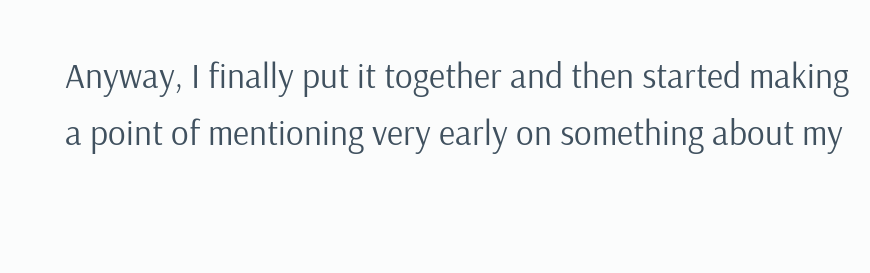Anyway, I finally put it together and then started making a point of mentioning very early on something about my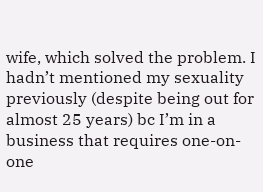wife, which solved the problem. I hadn’t mentioned my sexuality previously (despite being out for almost 25 years) bc I’m in a business that requires one-on-one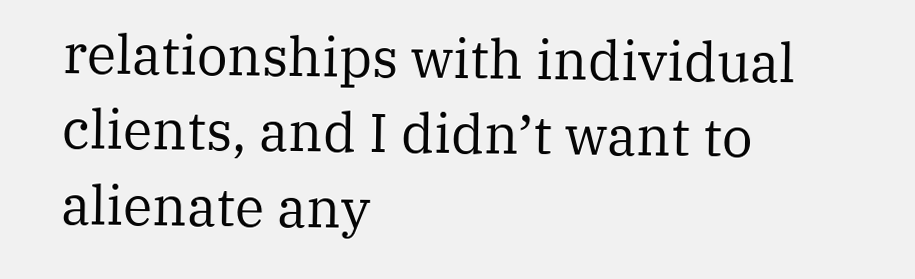relationships with individual clients, and I didn’t want to alienate any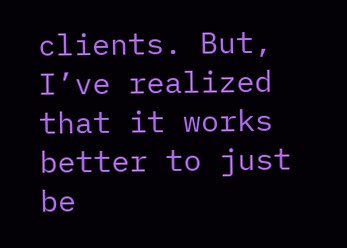clients. But, I’ve realized that it works better to just be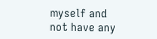myself and not have any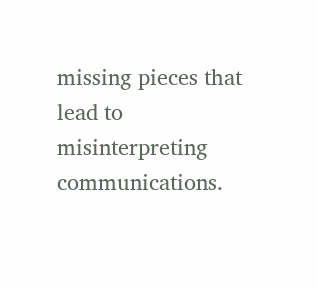missing pieces that lead to misinterpreting communications.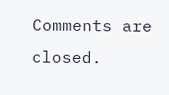Comments are closed.